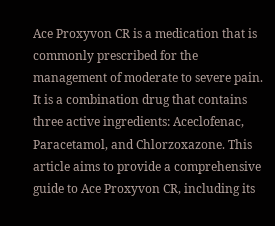Ace Proxyvon CR is a medication that is commonly prescribed for the management of moderate to severe pain. It is a combination drug that contains three active ingredients: Aceclofenac, Paracetamol, and Chlorzoxazone. This article aims to provide a comprehensive guide to Ace Proxyvon CR, including its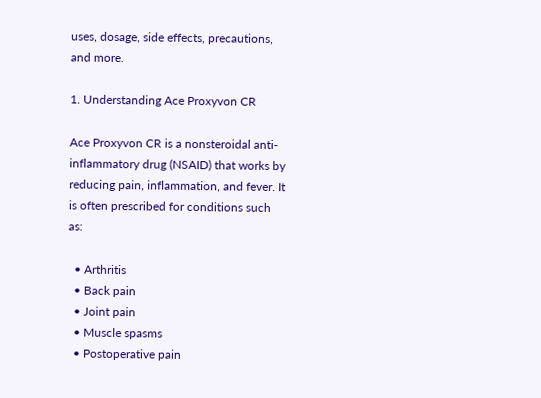uses, dosage, side effects, precautions, and more.

1. Understanding Ace Proxyvon CR

Ace Proxyvon CR is a nonsteroidal anti-inflammatory drug (NSAID) that works by reducing pain, inflammation, and fever. It is often prescribed for conditions such as:

  • Arthritis
  • Back pain
  • Joint pain
  • Muscle spasms
  • Postoperative pain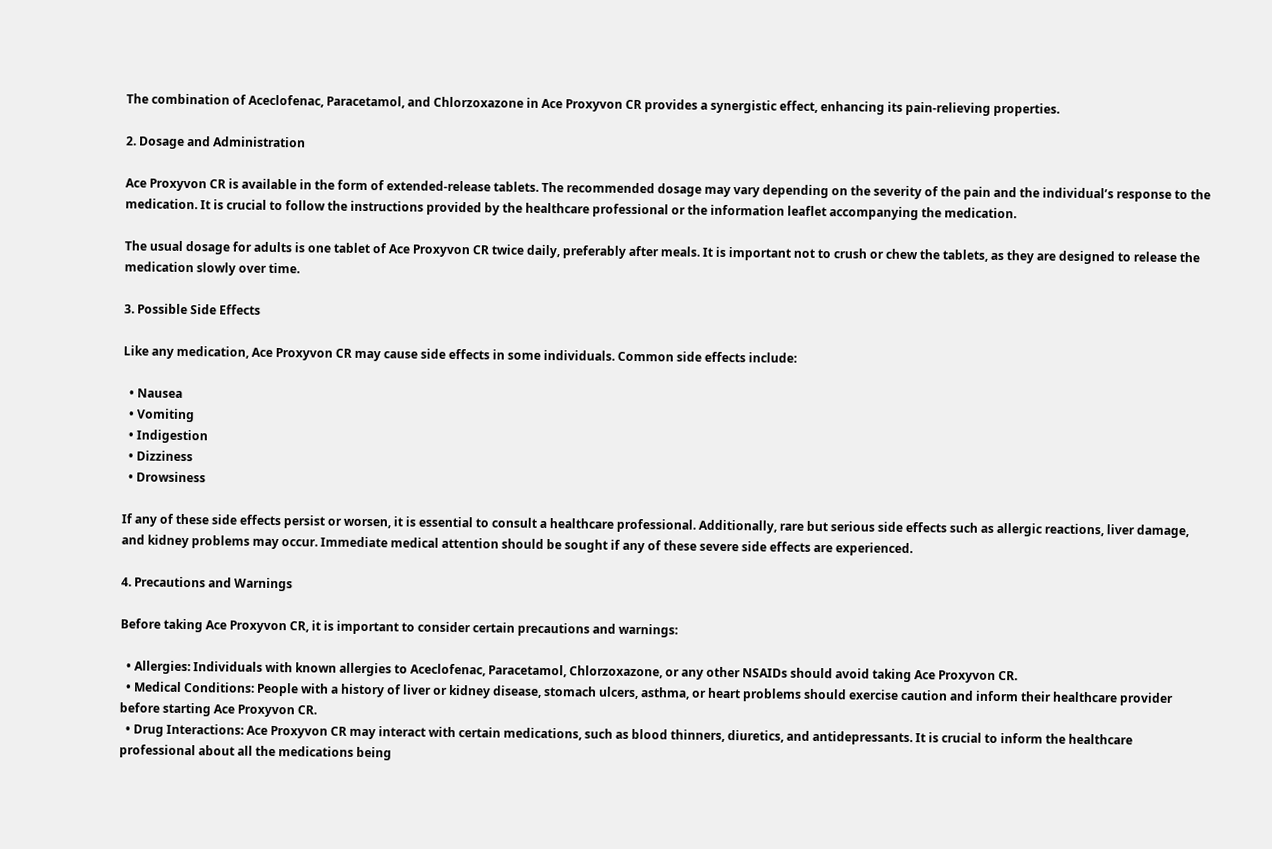The combination of Aceclofenac, Paracetamol, and Chlorzoxazone in Ace Proxyvon CR provides a synergistic effect, enhancing its pain-relieving properties.

2. Dosage and Administration

Ace Proxyvon CR is available in the form of extended-release tablets. The recommended dosage may vary depending on the severity of the pain and the individual’s response to the medication. It is crucial to follow the instructions provided by the healthcare professional or the information leaflet accompanying the medication.

The usual dosage for adults is one tablet of Ace Proxyvon CR twice daily, preferably after meals. It is important not to crush or chew the tablets, as they are designed to release the medication slowly over time.

3. Possible Side Effects

Like any medication, Ace Proxyvon CR may cause side effects in some individuals. Common side effects include:

  • Nausea
  • Vomiting
  • Indigestion
  • Dizziness
  • Drowsiness

If any of these side effects persist or worsen, it is essential to consult a healthcare professional. Additionally, rare but serious side effects such as allergic reactions, liver damage, and kidney problems may occur. Immediate medical attention should be sought if any of these severe side effects are experienced.

4. Precautions and Warnings

Before taking Ace Proxyvon CR, it is important to consider certain precautions and warnings:

  • Allergies: Individuals with known allergies to Aceclofenac, Paracetamol, Chlorzoxazone, or any other NSAIDs should avoid taking Ace Proxyvon CR.
  • Medical Conditions: People with a history of liver or kidney disease, stomach ulcers, asthma, or heart problems should exercise caution and inform their healthcare provider before starting Ace Proxyvon CR.
  • Drug Interactions: Ace Proxyvon CR may interact with certain medications, such as blood thinners, diuretics, and antidepressants. It is crucial to inform the healthcare professional about all the medications being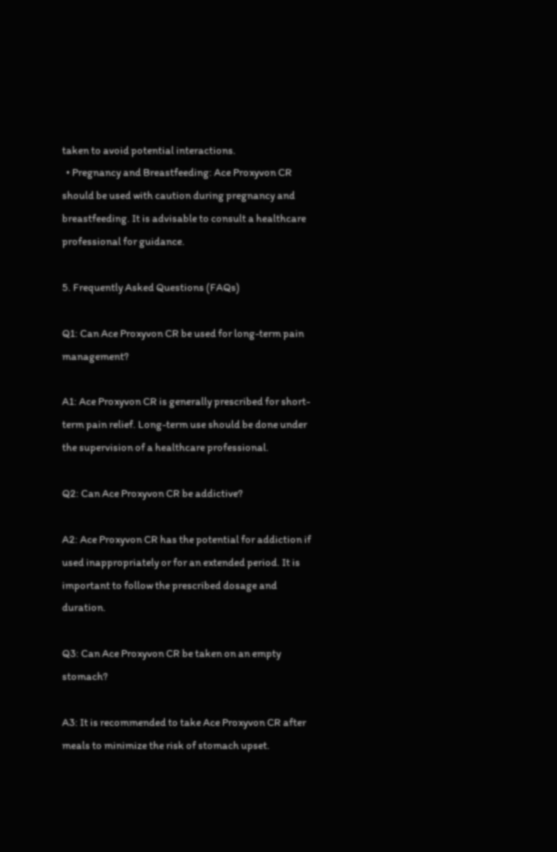taken to avoid potential interactions.
  • Pregnancy and Breastfeeding: Ace Proxyvon CR should be used with caution during pregnancy and breastfeeding. It is advisable to consult a healthcare professional for guidance.

5. Frequently Asked Questions (FAQs)

Q1: Can Ace Proxyvon CR be used for long-term pain management?

A1: Ace Proxyvon CR is generally prescribed for short-term pain relief. Long-term use should be done under the supervision of a healthcare professional.

Q2: Can Ace Proxyvon CR be addictive?

A2: Ace Proxyvon CR has the potential for addiction if used inappropriately or for an extended period. It is important to follow the prescribed dosage and duration.

Q3: Can Ace Proxyvon CR be taken on an empty stomach?

A3: It is recommended to take Ace Proxyvon CR after meals to minimize the risk of stomach upset.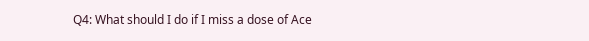Q4: What should I do if I miss a dose of Ace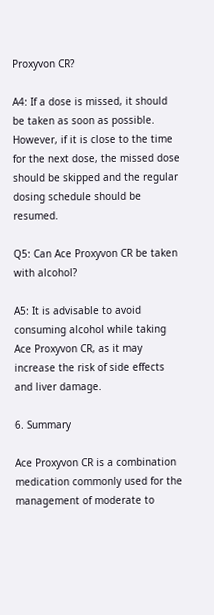Proxyvon CR?

A4: If a dose is missed, it should be taken as soon as possible. However, if it is close to the time for the next dose, the missed dose should be skipped and the regular dosing schedule should be resumed.

Q5: Can Ace Proxyvon CR be taken with alcohol?

A5: It is advisable to avoid consuming alcohol while taking Ace Proxyvon CR, as it may increase the risk of side effects and liver damage.

6. Summary

Ace Proxyvon CR is a combination medication commonly used for the management of moderate to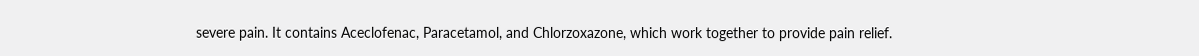severe pain. It contains Aceclofenac, Paracetamol, and Chlorzoxazone, which work together to provide pain relief.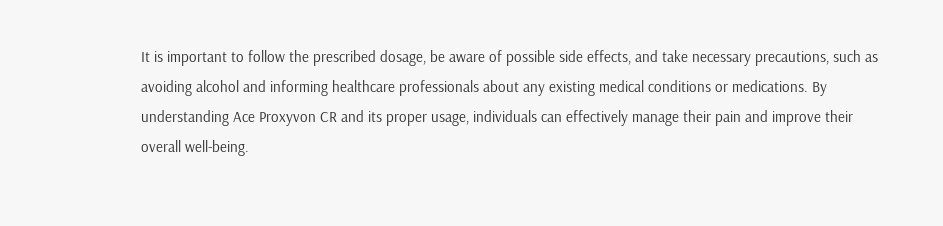It is important to follow the prescribed dosage, be aware of possible side effects, and take necessary precautions, such as avoiding alcohol and informing healthcare professionals about any existing medical conditions or medications. By understanding Ace Proxyvon CR and its proper usage, individuals can effectively manage their pain and improve their overall well-being.